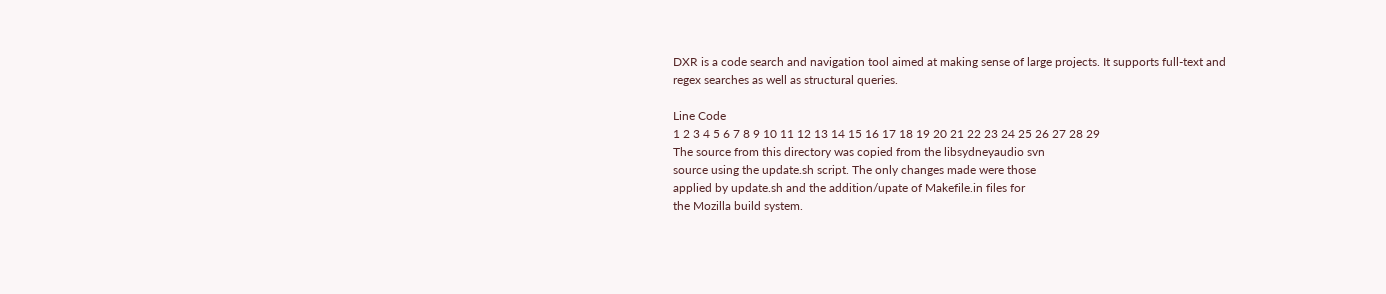DXR is a code search and navigation tool aimed at making sense of large projects. It supports full-text and regex searches as well as structural queries.

Line Code
1 2 3 4 5 6 7 8 9 10 11 12 13 14 15 16 17 18 19 20 21 22 23 24 25 26 27 28 29
The source from this directory was copied from the libsydneyaudio svn
source using the update.sh script. The only changes made were those
applied by update.sh and the addition/upate of Makefile.in files for
the Mozilla build system.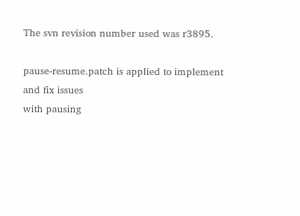The svn revision number used was r3895.

pause-resume.patch is applied to implement and fix issues
with pausing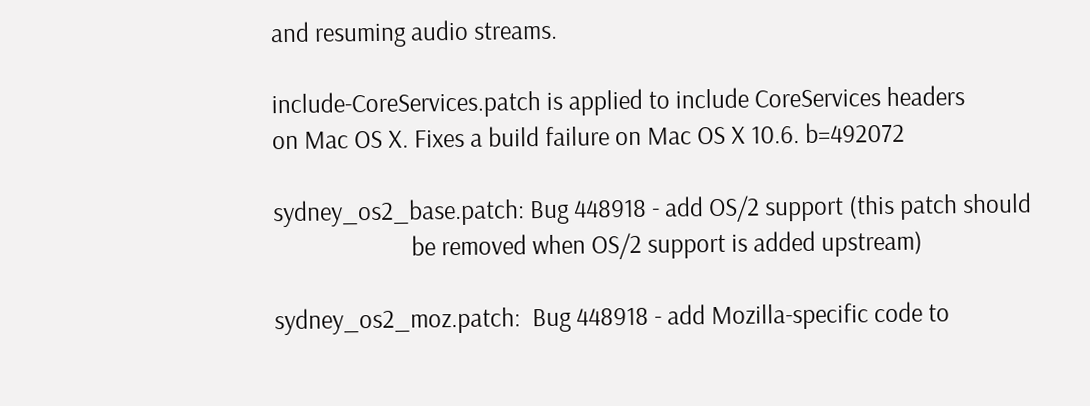and resuming audio streams.

include-CoreServices.patch is applied to include CoreServices headers
on Mac OS X. Fixes a build failure on Mac OS X 10.6. b=492072

sydney_os2_base.patch: Bug 448918 - add OS/2 support (this patch should
                       be removed when OS/2 support is added upstream)

sydney_os2_moz.patch:  Bug 448918 - add Mozilla-specific code to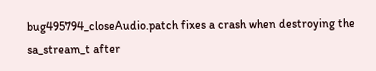bug495794_closeAudio.patch fixes a crash when destroying the sa_stream_t after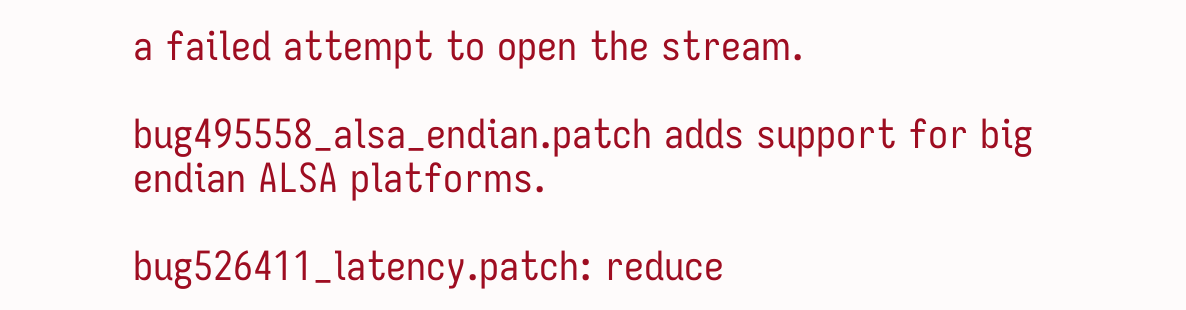a failed attempt to open the stream.

bug495558_alsa_endian.patch adds support for big endian ALSA platforms.

bug526411_latency.patch: reduce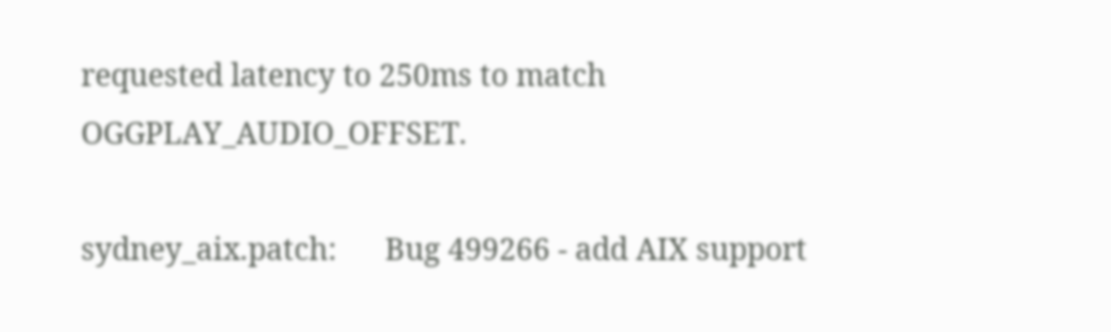requested latency to 250ms to match OGGPLAY_AUDIO_OFFSET.

sydney_aix.patch:      Bug 499266 - add AIX support